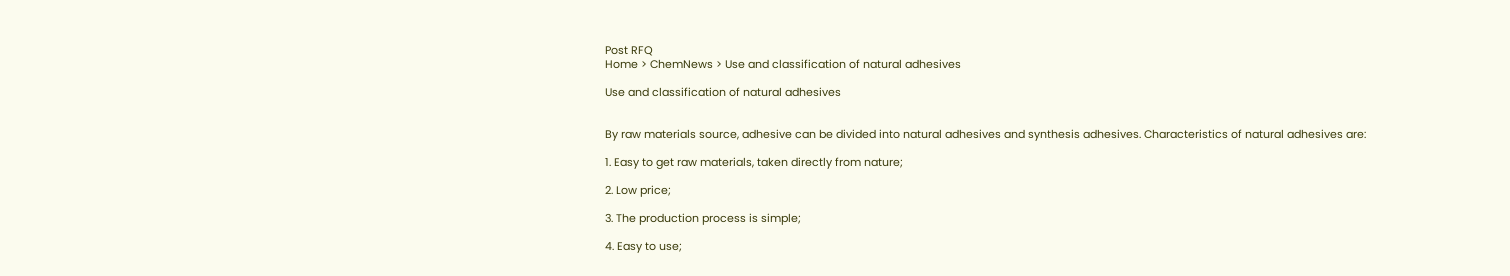Post RFQ
Home > ChemNews > Use and classification of natural adhesives

Use and classification of natural adhesives


By raw materials source, adhesive can be divided into natural adhesives and synthesis adhesives. Characteristics of natural adhesives are:

1. Easy to get raw materials, taken directly from nature;

2. Low price;

3. The production process is simple;

4. Easy to use;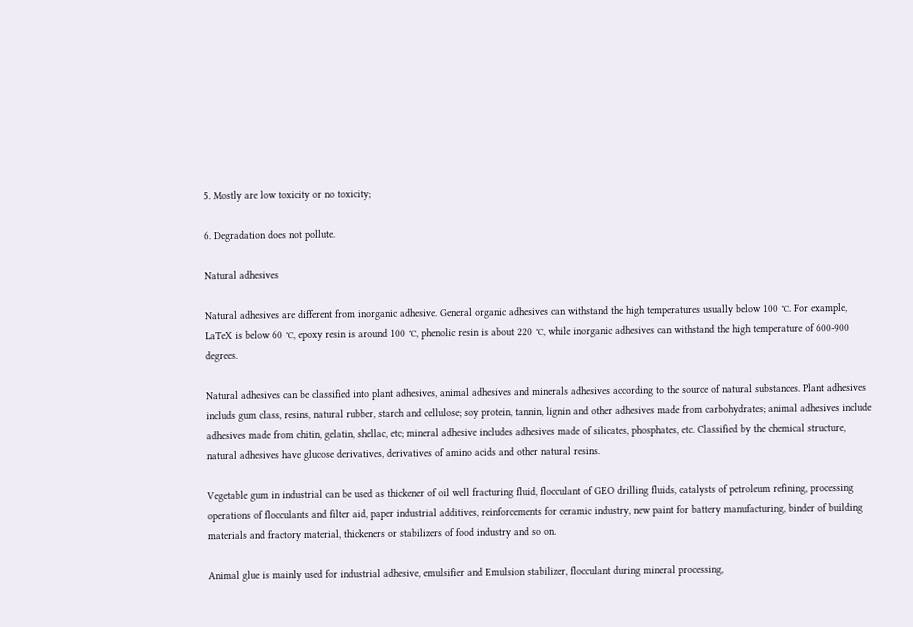5. Mostly are low toxicity or no toxicity;

6. Degradation does not pollute.

Natural adhesives

Natural adhesives are different from inorganic adhesive. General organic adhesives can withstand the high temperatures usually below 100 ℃. For example, LaTeX is below 60 ℃, epoxy resin is around 100 ℃, phenolic resin is about 220 ℃, while inorganic adhesives can withstand the high temperature of 600-900 degrees.

Natural adhesives can be classified into plant adhesives, animal adhesives and minerals adhesives according to the source of natural substances. Plant adhesives includs gum class, resins, natural rubber, starch and cellulose; soy protein, tannin, lignin and other adhesives made from carbohydrates; animal adhesives include adhesives made from chitin, gelatin, shellac, etc; mineral adhesive includes adhesives made of silicates, phosphates, etc. Classified by the chemical structure, natural adhesives have glucose derivatives, derivatives of amino acids and other natural resins.

Vegetable gum in industrial can be used as thickener of oil well fracturing fluid, flocculant of GEO drilling fluids, catalysts of petroleum refining, processing operations of flocculants and filter aid, paper industrial additives, reinforcements for ceramic industry, new paint for battery manufacturing, binder of building materials and fractory material, thickeners or stabilizers of food industry and so on.

Animal glue is mainly used for industrial adhesive, emulsifier and Emulsion stabilizer, flocculant during mineral processing,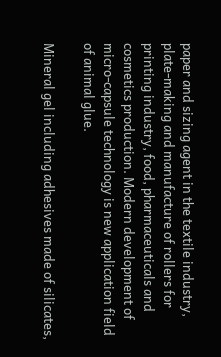paper and sizing agent in the textile industry, plate-making and manufacture of rollers for printing industry, food, pharmaceuticals and cosmetics production. Modern development of micro-capsule technology is new application field of animal glue.

Mineral gel including adhesives made of silicates,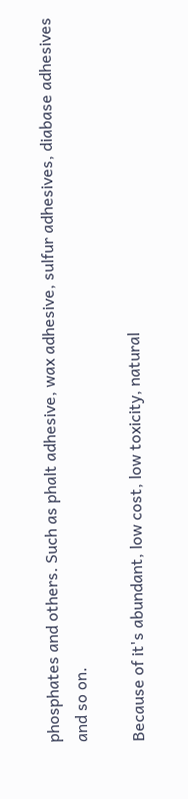phosphates and others. Such as phalt adhesive, wax adhesive, sulfur adhesives, diabase adhesives and so on.

Because of it's abundant, low cost, low toxicity, natural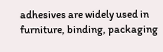adhesives are widely used in furniture, binding, packaging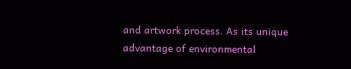and artwork process. As its unique advantage of environmental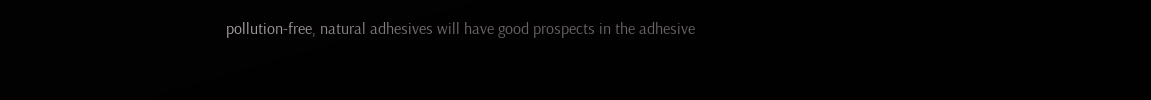pollution-free, natural adhesives will have good prospects in the adhesive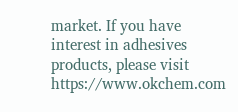market. If you have interest in adhesives products, please visit https://www.okchem.com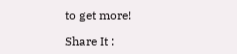to get more!

Share It :